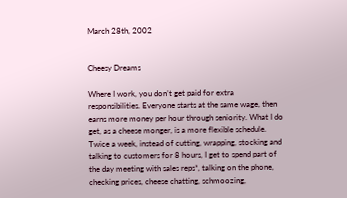March 28th, 2002


Cheesy Dreams

Where I work, you don’t get paid for extra responsibilities. Everyone starts at the same wage, then earns more money per hour through seniority. What I do get, as a cheese monger, is a more flexible schedule. Twice a week, instead of cutting, wrapping, stocking and talking to customers for 8 hours, I get to spend part of the day meeting with sales reps*, talking on the phone, checking prices, cheese chatting, schmoozing,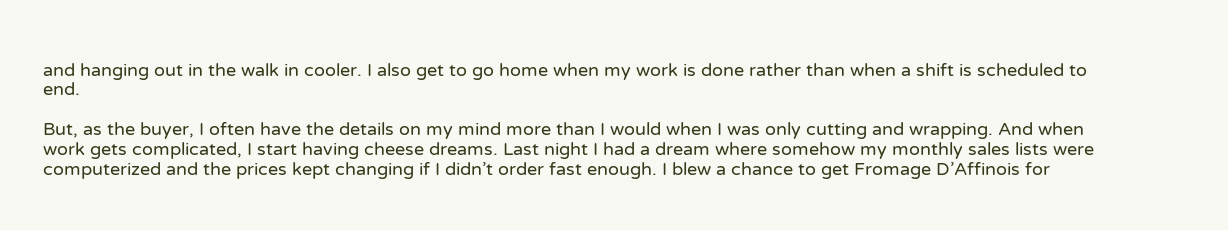and hanging out in the walk in cooler. I also get to go home when my work is done rather than when a shift is scheduled to end.

But, as the buyer, I often have the details on my mind more than I would when I was only cutting and wrapping. And when work gets complicated, I start having cheese dreams. Last night I had a dream where somehow my monthly sales lists were computerized and the prices kept changing if I didn’t order fast enough. I blew a chance to get Fromage D’Affinois for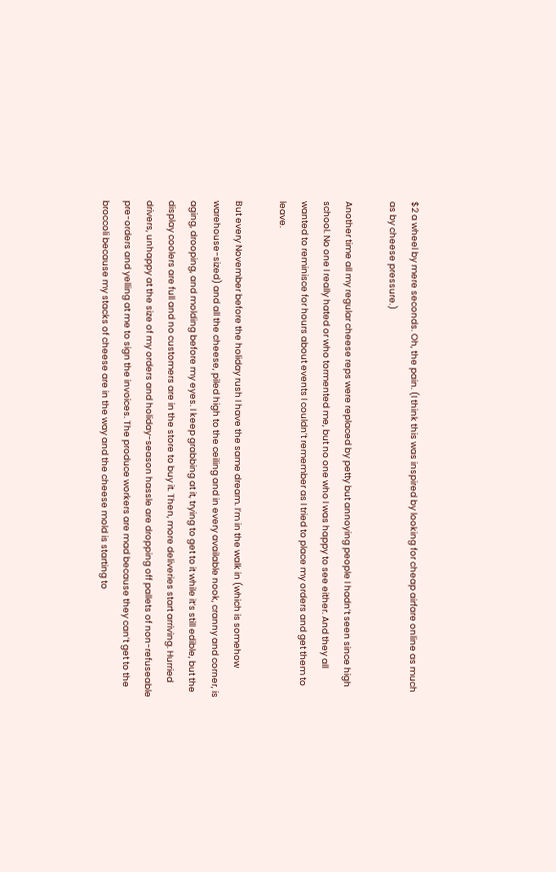$2 a wheel by mere seconds. Oh, the pain. (I think this was inspired by looking for cheap airfare online as much as by cheese pressure.)

Another time all my regular cheese reps were replaced by petty but annoying people I hadn’t seen since high school. No one I really hated or who tormented me, but no one who I was happy to see either. And they all wanted to reminisce for hours about events I couldn’t remember as I tried to place my orders and get them to leave.

But every November before the holiday rush I have the same dream. I’m in the walk in (which is somehow warehouse-sized) and all the cheese, piled high to the ceiling and in every available nook, cranny and corner, is aging, drooping, and molding before my eyes. I keep grabbing at it, trying to get to it while it’s still edible, but the display coolers are full and no customers are in the store to buy it. Then, more deliveries start arriving. Hurried drivers, unhappy at the size of my orders and holiday-season hassle are dropping off pallets of non-refuseable pre-orders and yelling at me to sign the invoices. The produce workers are mad because they can’t get to the broccoli because my stacks of cheese are in the way and the cheese mold is starting to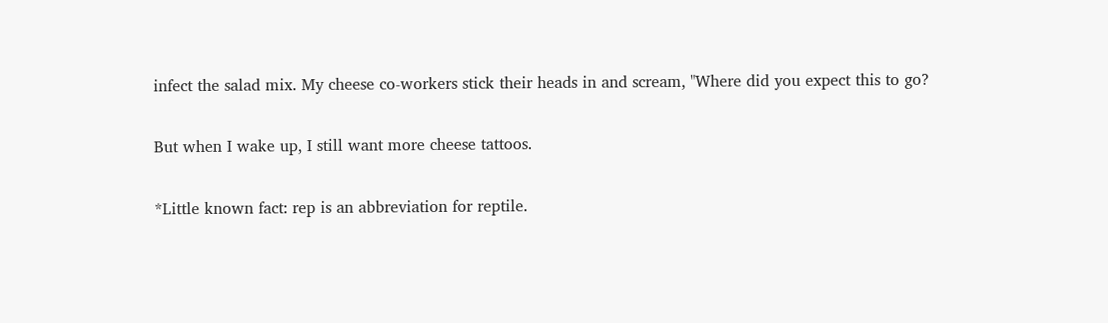infect the salad mix. My cheese co-workers stick their heads in and scream, "Where did you expect this to go?

But when I wake up, I still want more cheese tattoos.

*Little known fact: rep is an abbreviation for reptile.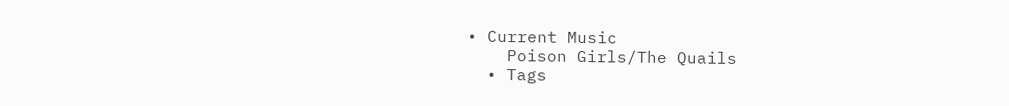• Current Music
    Poison Girls/The Quails
  • Tags